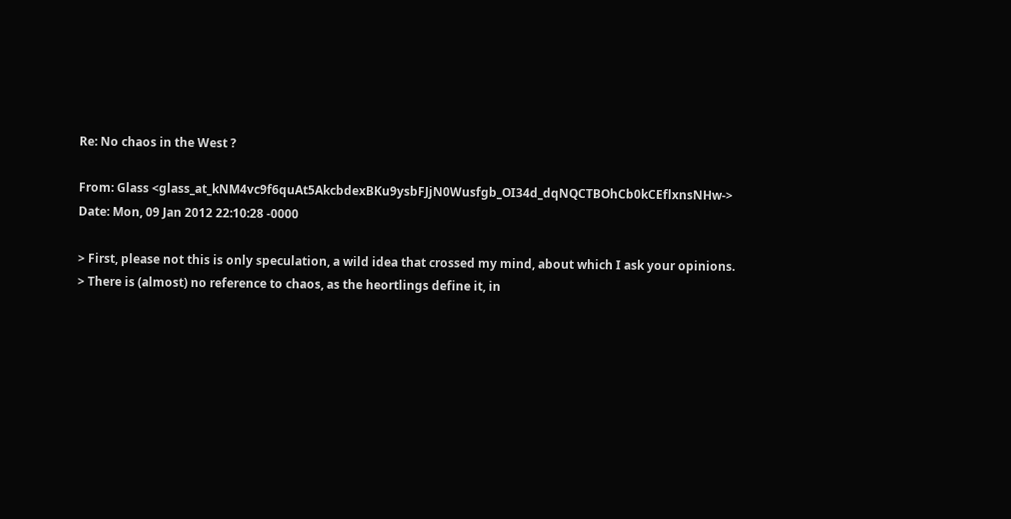Re: No chaos in the West ?

From: Glass <glass_at_kNM4vc9f6quAt5AkcbdexBKu9ysbFJjN0Wusfgb_OI34d_dqNQCTBOhCb0kCEflxnsNHw->
Date: Mon, 09 Jan 2012 22:10:28 -0000

> First, please not this is only speculation, a wild idea that crossed my mind, about which I ask your opinions.
> There is (almost) no reference to chaos, as the heortlings define it, in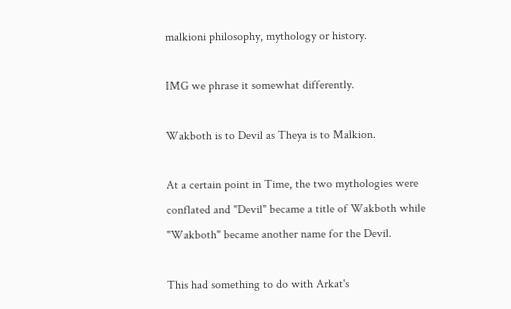malkioni philosophy, mythology or history.

IMG we phrase it somewhat differently.

Wakboth is to Devil as Theya is to Malkion.

At a certain point in Time, the two mythologies were conflated and "Devil" became a title of Wakboth while "Wakboth" became another name for the Devil.

This had something to do with Arkat's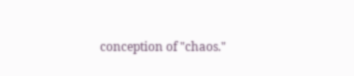conception of "chaos."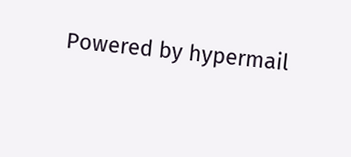Powered by hypermail